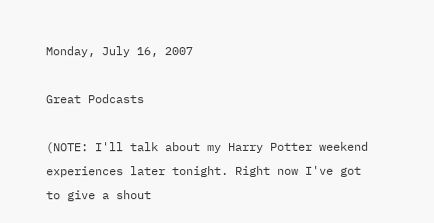Monday, July 16, 2007

Great Podcasts

(NOTE: I'll talk about my Harry Potter weekend experiences later tonight. Right now I've got to give a shout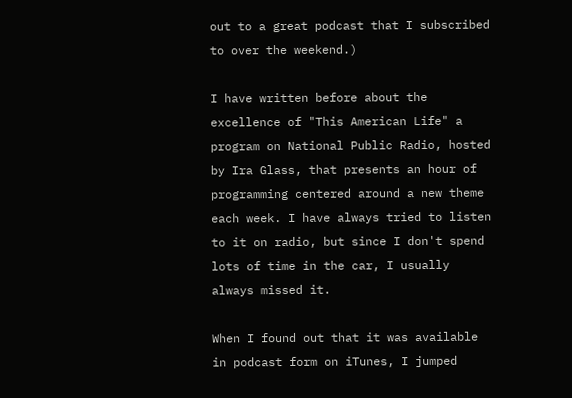out to a great podcast that I subscribed to over the weekend.)

I have written before about the excellence of "This American Life" a program on National Public Radio, hosted by Ira Glass, that presents an hour of programming centered around a new theme each week. I have always tried to listen to it on radio, but since I don't spend lots of time in the car, I usually always missed it.

When I found out that it was available in podcast form on iTunes, I jumped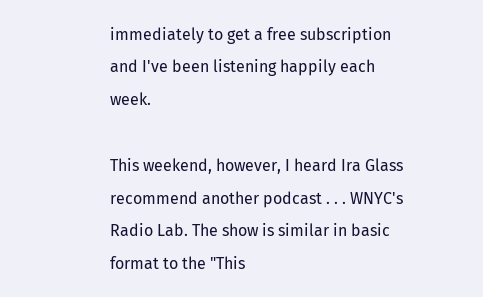immediately to get a free subscription and I've been listening happily each week.

This weekend, however, I heard Ira Glass recommend another podcast . . . WNYC's Radio Lab. The show is similar in basic format to the "This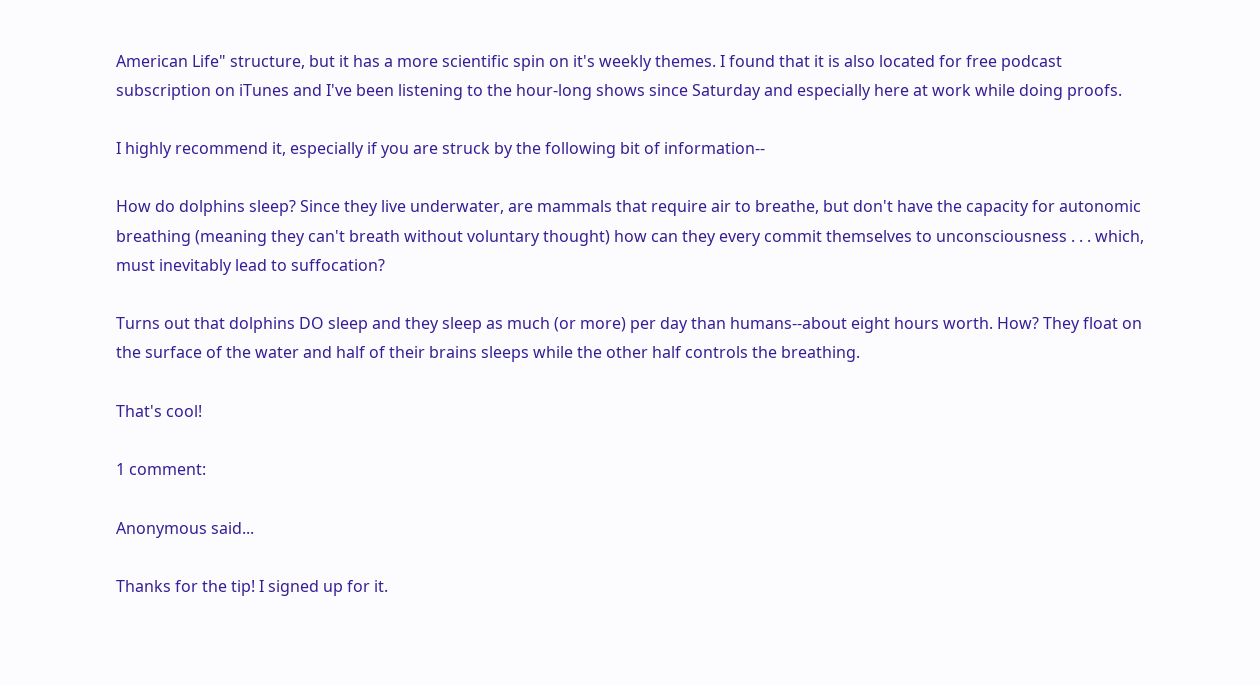American Life" structure, but it has a more scientific spin on it's weekly themes. I found that it is also located for free podcast subscription on iTunes and I've been listening to the hour-long shows since Saturday and especially here at work while doing proofs.

I highly recommend it, especially if you are struck by the following bit of information--

How do dolphins sleep? Since they live underwater, are mammals that require air to breathe, but don't have the capacity for autonomic breathing (meaning they can't breath without voluntary thought) how can they every commit themselves to unconsciousness . . . which, must inevitably lead to suffocation?

Turns out that dolphins DO sleep and they sleep as much (or more) per day than humans--about eight hours worth. How? They float on the surface of the water and half of their brains sleeps while the other half controls the breathing.

That's cool!

1 comment:

Anonymous said...

Thanks for the tip! I signed up for it.